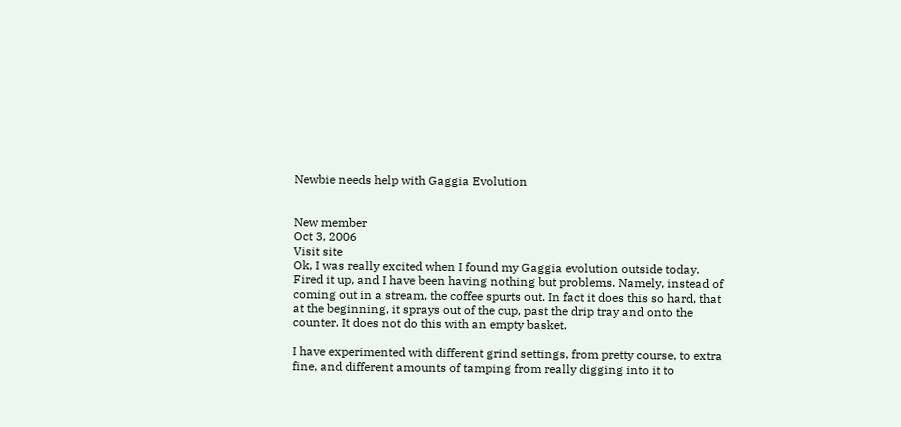Newbie needs help with Gaggia Evolution


New member
Oct 3, 2006
Visit site
Ok, I was really excited when I found my Gaggia evolution outside today. Fired it up, and I have been having nothing but problems. Namely, instead of coming out in a stream, the coffee spurts out. In fact it does this so hard, that at the beginning, it sprays out of the cup, past the drip tray and onto the counter. It does not do this with an empty basket.

I have experimented with different grind settings, from pretty course, to extra fine, and different amounts of tamping from really digging into it to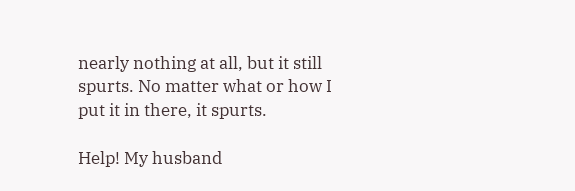nearly nothing at all, but it still spurts. No matter what or how I put it in there, it spurts.

Help! My husband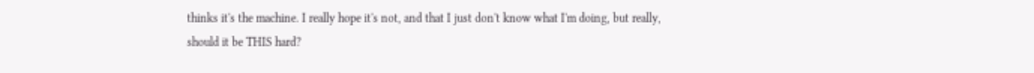thinks it's the machine. I really hope it's not, and that I just don't know what I'm doing, but really, should it be THIS hard?